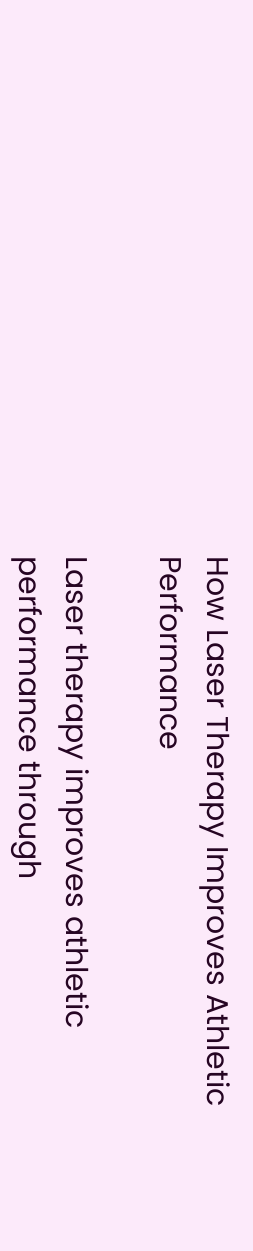How Laser Therapy Improves Athletic Performance

Laser therapy improves athletic performance through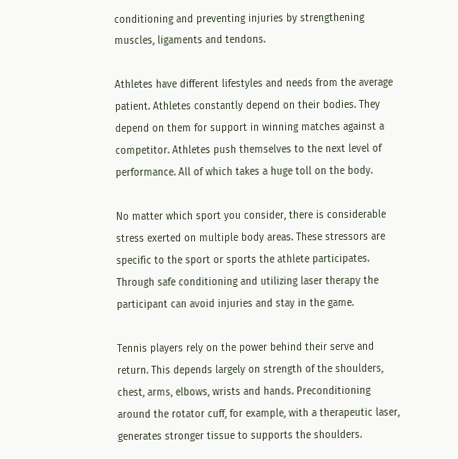conditioning and preventing injuries by strengthening muscles, ligaments and tendons.

Athletes have different lifestyles and needs from the average patient. Athletes constantly depend on their bodies. They depend on them for support in winning matches against a competitor. Athletes push themselves to the next level of performance. All of which takes a huge toll on the body.

No matter which sport you consider, there is considerable stress exerted on multiple body areas. These stressors are specific to the sport or sports the athlete participates. Through safe conditioning and utilizing laser therapy the participant can avoid injuries and stay in the game.

Tennis players rely on the power behind their serve and return. This depends largely on strength of the shoulders, chest, arms, elbows, wrists and hands. Preconditioning around the rotator cuff, for example, with a therapeutic laser, generates stronger tissue to supports the shoulders.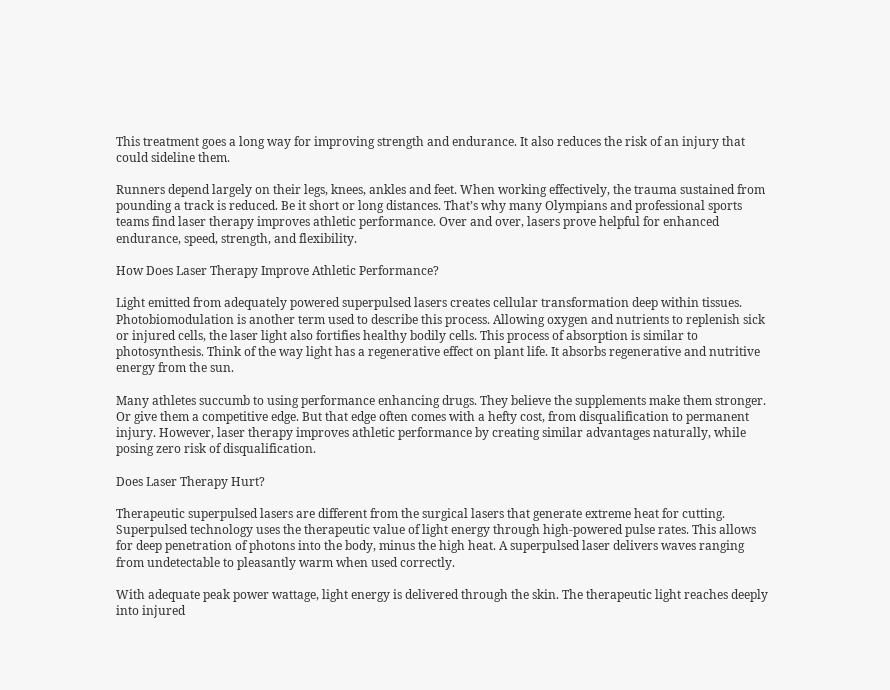This treatment goes a long way for improving strength and endurance. It also reduces the risk of an injury that could sideline them.

Runners depend largely on their legs, knees, ankles and feet. When working effectively, the trauma sustained from pounding a track is reduced. Be it short or long distances. That’s why many Olympians and professional sports teams find laser therapy improves athletic performance. Over and over, lasers prove helpful for enhanced endurance, speed, strength, and flexibility.

How Does Laser Therapy Improve Athletic Performance?

Light emitted from adequately powered superpulsed lasers creates cellular transformation deep within tissues. Photobiomodulation is another term used to describe this process. Allowing oxygen and nutrients to replenish sick or injured cells, the laser light also fortifies healthy bodily cells. This process of absorption is similar to photosynthesis. Think of the way light has a regenerative effect on plant life. It absorbs regenerative and nutritive energy from the sun.

Many athletes succumb to using performance enhancing drugs. They believe the supplements make them stronger. Or give them a competitive edge. But that edge often comes with a hefty cost, from disqualification to permanent injury. However, laser therapy improves athletic performance by creating similar advantages naturally, while posing zero risk of disqualification.

Does Laser Therapy Hurt?

Therapeutic superpulsed lasers are different from the surgical lasers that generate extreme heat for cutting. Superpulsed technology uses the therapeutic value of light energy through high-powered pulse rates. This allows for deep penetration of photons into the body, minus the high heat. A superpulsed laser delivers waves ranging from undetectable to pleasantly warm when used correctly.

With adequate peak power wattage, light energy is delivered through the skin. The therapeutic light reaches deeply into injured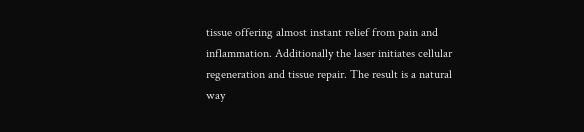tissue offering almost instant relief from pain and inflammation. Additionally the laser initiates cellular regeneration and tissue repair. The result is a natural way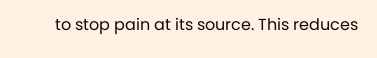to stop pain at its source. This reduces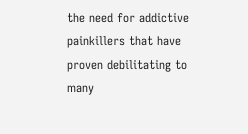the need for addictive painkillers that have proven debilitating to many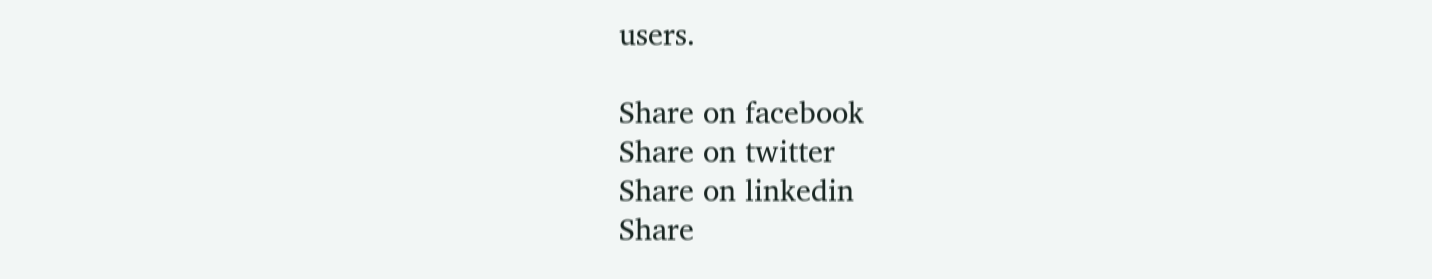users.

Share on facebook
Share on twitter
Share on linkedin
Share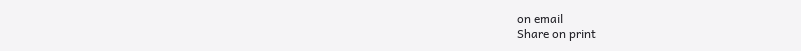on email
Share on print